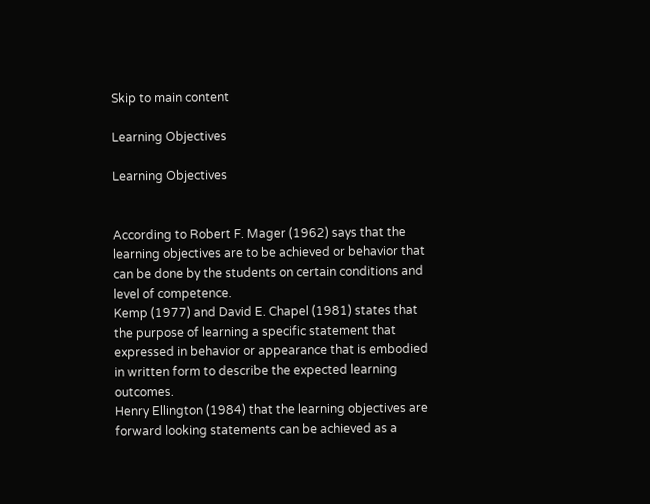Skip to main content

Learning Objectives

Learning Objectives


According to Robert F. Mager (1962) says that the learning objectives are to be achieved or behavior that can be done by the students on certain conditions and level of competence.
Kemp (1977) and David E. Chapel (1981) states that the purpose of learning a specific statement that expressed in behavior or appearance that is embodied in written form to describe the expected learning outcomes.
Henry Ellington (1984) that the learning objectives are forward looking statements can be achieved as a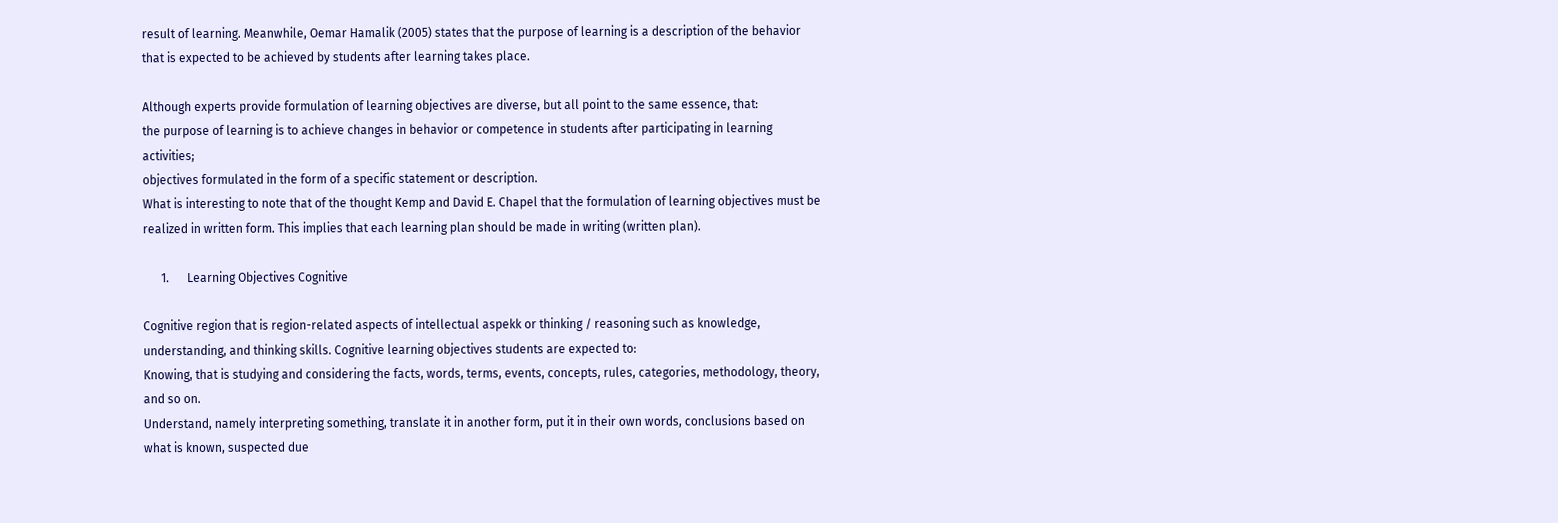result of learning. Meanwhile, Oemar Hamalik (2005) states that the purpose of learning is a description of the behavior that is expected to be achieved by students after learning takes place.

Although experts provide formulation of learning objectives are diverse, but all point to the same essence, that:
the purpose of learning is to achieve changes in behavior or competence in students after participating in learning activities;
objectives formulated in the form of a specific statement or description.
What is interesting to note that of the thought Kemp and David E. Chapel that the formulation of learning objectives must be realized in written form. This implies that each learning plan should be made in writing (written plan).

      1.      Learning Objectives Cognitive

Cognitive region that is region-related aspects of intellectual aspekk or thinking / reasoning such as knowledge, understanding, and thinking skills. Cognitive learning objectives students are expected to:
Knowing, that is studying and considering the facts, words, terms, events, concepts, rules, categories, methodology, theory, and so on.
Understand, namely interpreting something, translate it in another form, put it in their own words, conclusions based on what is known, suspected due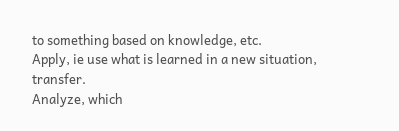to something based on knowledge, etc.
Apply, ie use what is learned in a new situation, transfer.
Analyze, which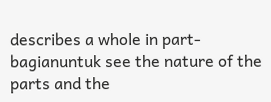describes a whole in part-bagianuntuk see the nature of the parts and the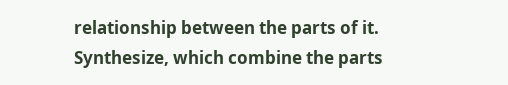relationship between the parts of it.
Synthesize, which combine the parts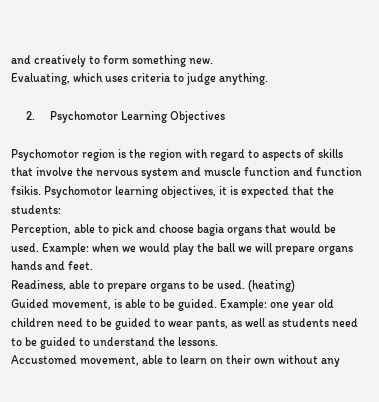and creatively to form something new.
Evaluating, which uses criteria to judge anything.

     2.     Psychomotor Learning Objectives

Psychomotor region is the region with regard to aspects of skills that involve the nervous system and muscle function and function fsikis. Psychomotor learning objectives, it is expected that the students:
Perception, able to pick and choose bagia organs that would be used. Example: when we would play the ball we will prepare organs hands and feet.
Readiness, able to prepare organs to be used. (heating)
Guided movement, is able to be guided. Example: one year old children need to be guided to wear pants, as well as students need to be guided to understand the lessons.
Accustomed movement, able to learn on their own without any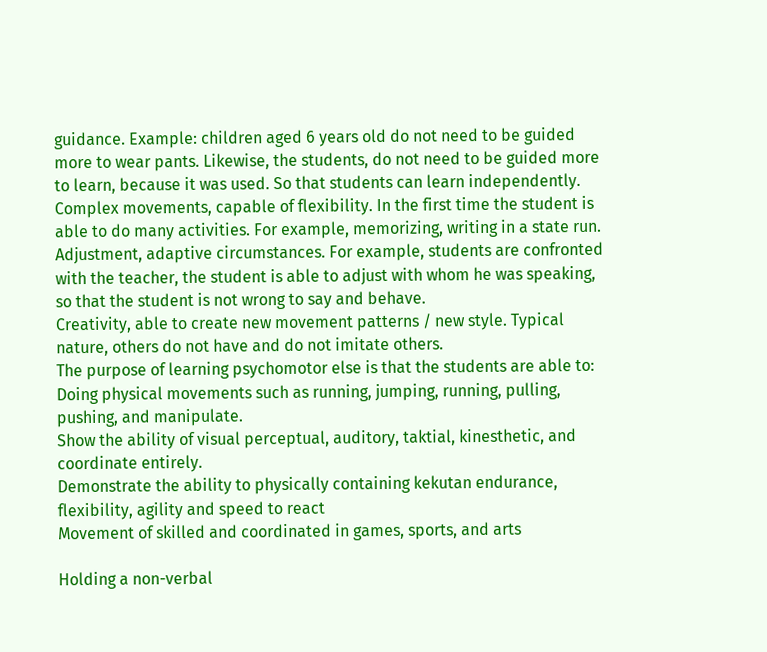guidance. Example: children aged 6 years old do not need to be guided more to wear pants. Likewise, the students, do not need to be guided more to learn, because it was used. So that students can learn independently.
Complex movements, capable of flexibility. In the first time the student is able to do many activities. For example, memorizing, writing in a state run.
Adjustment, adaptive circumstances. For example, students are confronted with the teacher, the student is able to adjust with whom he was speaking, so that the student is not wrong to say and behave.
Creativity, able to create new movement patterns / new style. Typical nature, others do not have and do not imitate others.
The purpose of learning psychomotor else is that the students are able to:
Doing physical movements such as running, jumping, running, pulling, pushing, and manipulate.
Show the ability of visual perceptual, auditory, taktial, kinesthetic, and coordinate entirely.
Demonstrate the ability to physically containing kekutan endurance, flexibility, agility and speed to react
Movement of skilled and coordinated in games, sports, and arts

Holding a non-verbal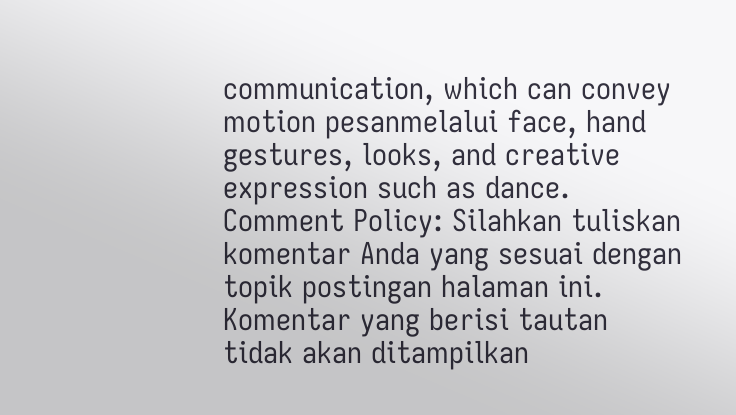communication, which can convey motion pesanmelalui face, hand gestures, looks, and creative expression such as dance.
Comment Policy: Silahkan tuliskan komentar Anda yang sesuai dengan topik postingan halaman ini. Komentar yang berisi tautan tidak akan ditampilkan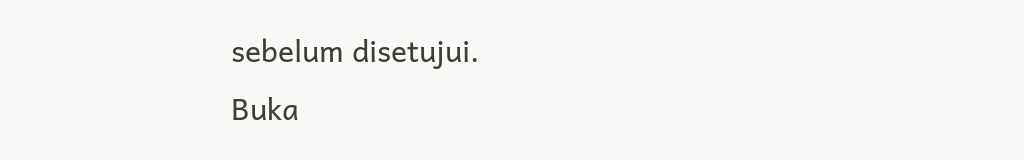sebelum disetujui.
Buka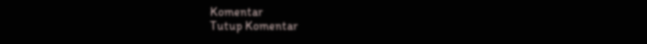Komentar
Tutup Komentar